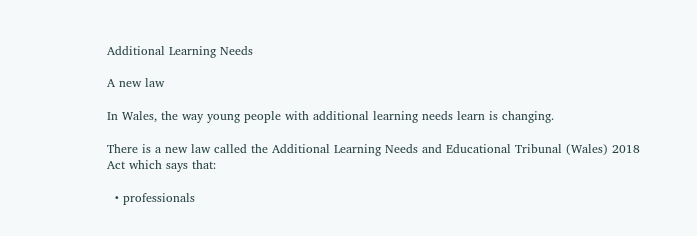Additional Learning Needs

A new law

In Wales, the way young people with additional learning needs learn is changing.

There is a new law called the Additional Learning Needs and Educational Tribunal (Wales) 2018 Act which says that:

  • professionals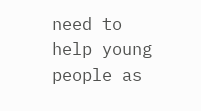need to help young people as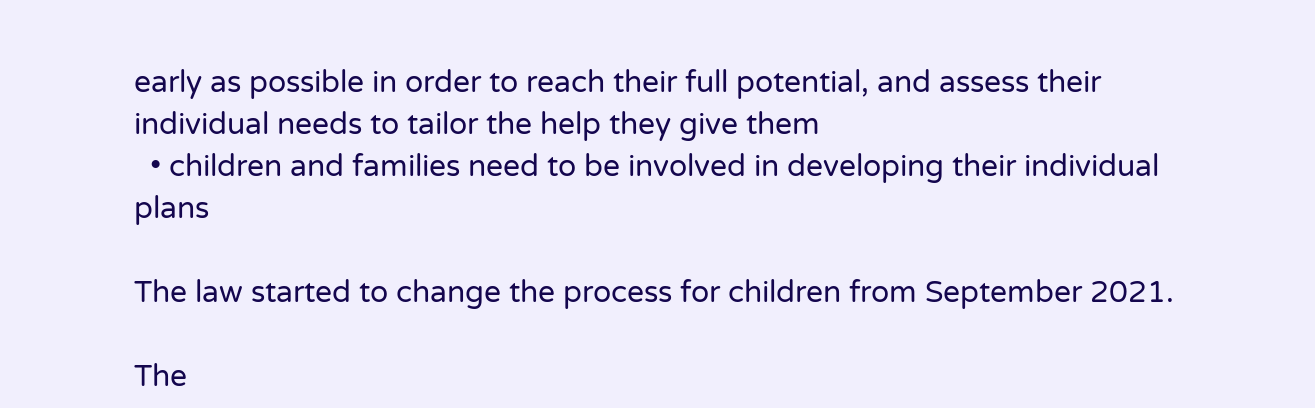early as possible in order to reach their full potential, and assess their individual needs to tailor the help they give them
  • children and families need to be involved in developing their individual plans

The law started to change the process for children from September 2021.

The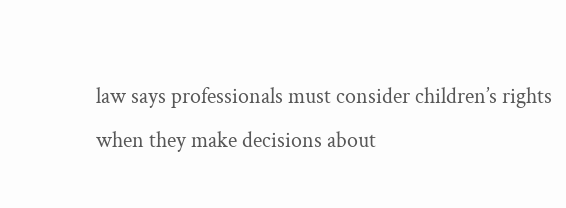law says professionals must consider children’s rights  when they make decisions about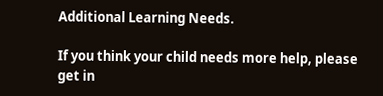Additional Learning Needs.

If you think your child needs more help, please get in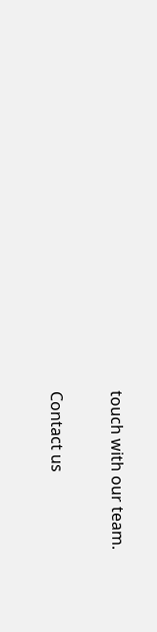touch with our team.

Contact us